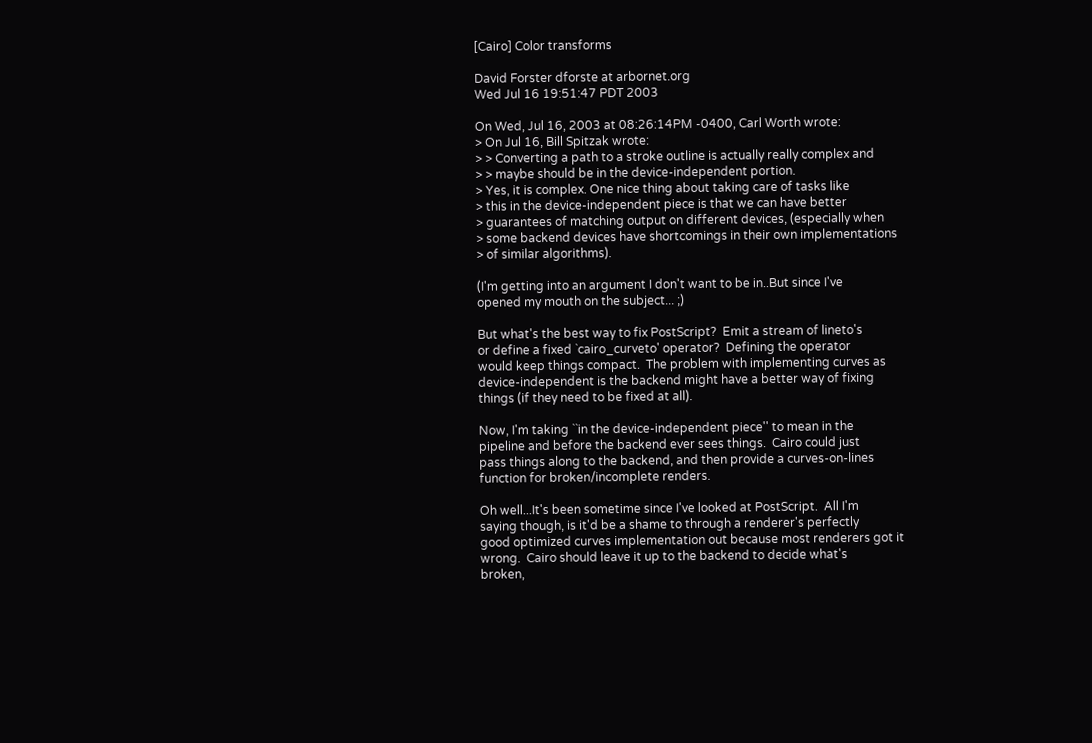[Cairo] Color transforms

David Forster dforste at arbornet.org
Wed Jul 16 19:51:47 PDT 2003

On Wed, Jul 16, 2003 at 08:26:14PM -0400, Carl Worth wrote:
> On Jul 16, Bill Spitzak wrote:
> > Converting a path to a stroke outline is actually really complex and
> > maybe should be in the device-independent portion.
> Yes, it is complex. One nice thing about taking care of tasks like
> this in the device-independent piece is that we can have better
> guarantees of matching output on different devices, (especially when
> some backend devices have shortcomings in their own implementations
> of similar algorithms).

(I'm getting into an argument I don't want to be in..But since I've
opened my mouth on the subject... ;)

But what's the best way to fix PostScript?  Emit a stream of lineto's
or define a fixed `cairo_curveto' operator?  Defining the operator
would keep things compact.  The problem with implementing curves as
device-independent is the backend might have a better way of fixing
things (if they need to be fixed at all).

Now, I'm taking ``in the device-independent piece'' to mean in the
pipeline and before the backend ever sees things.  Cairo could just
pass things along to the backend, and then provide a curves-on-lines
function for broken/incomplete renders.

Oh well...It's been sometime since I've looked at PostScript.  All I'm
saying though, is it'd be a shame to through a renderer's perfectly
good optimized curves implementation out because most renderers got it
wrong.  Cairo should leave it up to the backend to decide what's
broken,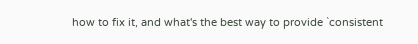how to fix it, and what's the best way to provide `consistent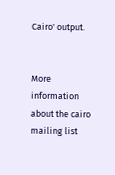Cairo' output.


More information about the cairo mailing list